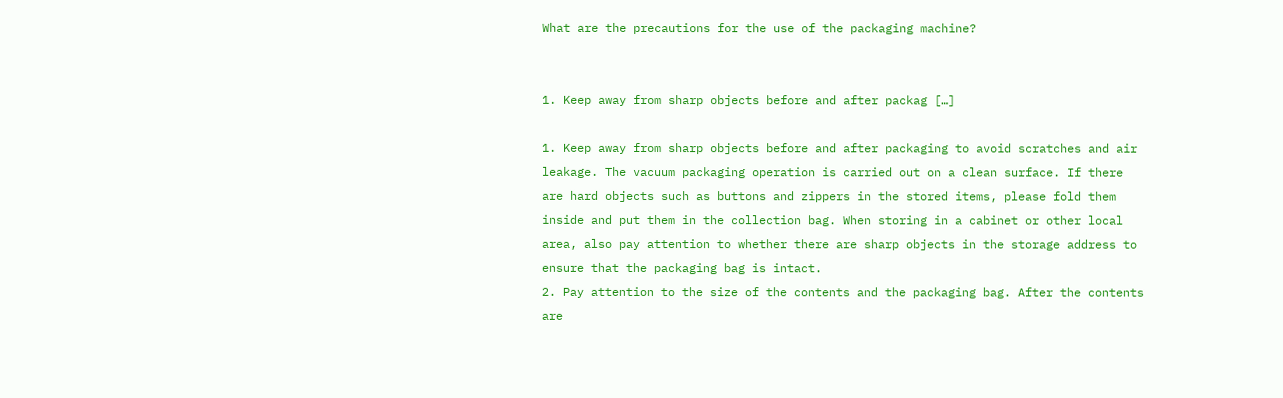What are the precautions for the use of the packaging machine?


1. Keep away from sharp objects before and after packag […]

1. Keep away from sharp objects before and after packaging to avoid scratches and air leakage. The vacuum packaging operation is carried out on a clean surface. If there are hard objects such as buttons and zippers in the stored items, please fold them inside and put them in the collection bag. When storing in a cabinet or other local area, also pay attention to whether there are sharp objects in the storage address to ensure that the packaging bag is intact.
2. Pay attention to the size of the contents and the packaging bag. After the contents are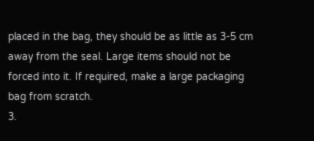placed in the bag, they should be as little as 3-5 cm away from the seal. Large items should not be forced into it. If required, make a large packaging bag from scratch.
3.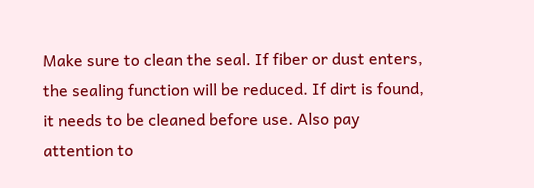Make sure to clean the seal. If fiber or dust enters, the sealing function will be reduced. If dirt is found, it needs to be cleaned before use. Also pay attention to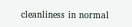cleanliness in normal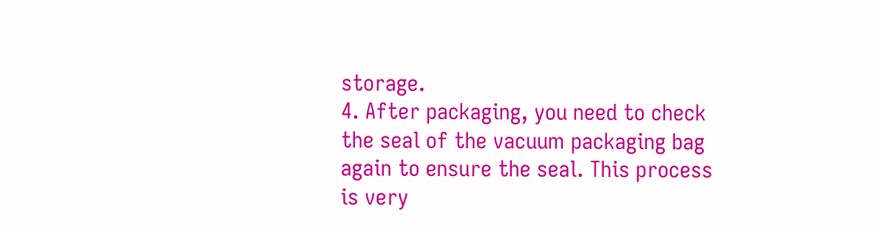storage.
4. After packaging, you need to check the seal of the vacuum packaging bag again to ensure the seal. This process is very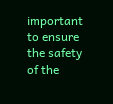important to ensure the safety of the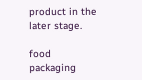product in the later stage.

food packaging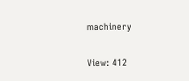machinery

View: 412